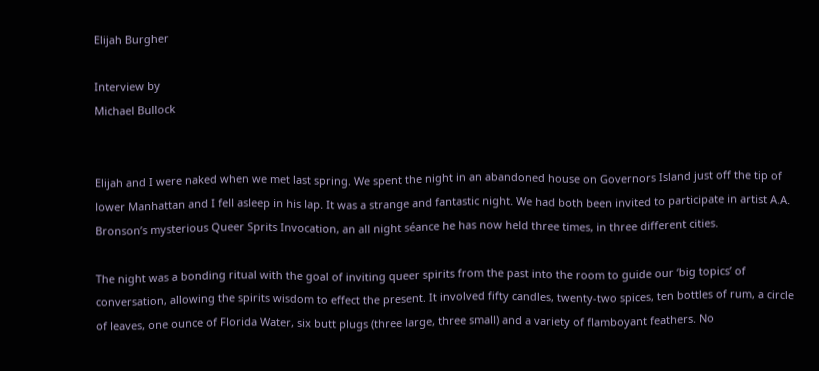Elijah Burgher

Interview by
Michael Bullock


Elijah and I were naked when we met last spring. We spent the night in an abandoned house on Governors Island just off the tip of lower Manhattan and I fell asleep in his lap. It was a strange and fantastic night. We had both been invited to participate in artist A.A. Bronson’s mysterious Queer Sprits Invocation, an all night séance he has now held three times, in three different cities.

The night was a bonding ritual with the goal of inviting queer spirits from the past into the room to guide our ‘big topics’ of conversation, allowing the spirits wisdom to effect the present. It involved fifty candles, twenty-two spices, ten bottles of rum, a circle of leaves, one ounce of Florida Water, six butt plugs (three large, three small) and a variety of flamboyant feathers. No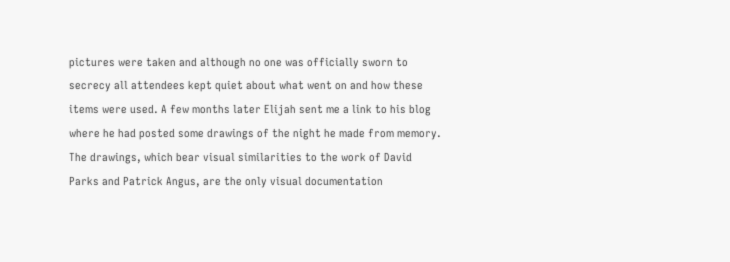pictures were taken and although no one was officially sworn to secrecy all attendees kept quiet about what went on and how these items were used. A few months later Elijah sent me a link to his blog where he had posted some drawings of the night he made from memory. The drawings, which bear visual similarities to the work of David Parks and Patrick Angus, are the only visual documentation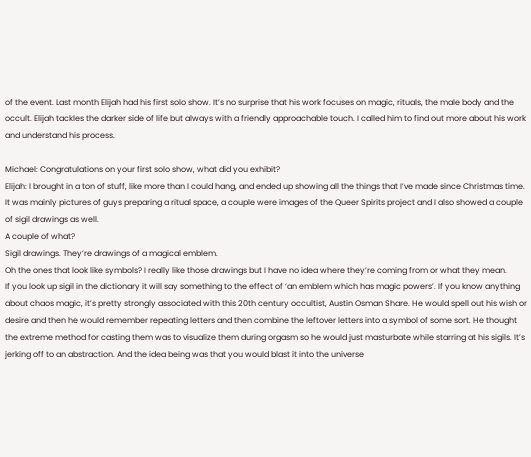of the event. Last month Elijah had his first solo show. It’s no surprise that his work focuses on magic, rituals, the male body and the occult. Elijah tackles the darker side of life but always with a friendly approachable touch. I called him to find out more about his work and understand his process.

Michael: Congratulations on your first solo show, what did you exhibit?
Elijah: I brought in a ton of stuff, like more than I could hang, and ended up showing all the things that I’ve made since Christmas time. It was mainly pictures of guys preparing a ritual space, a couple were images of the Queer Spirits project and I also showed a couple of sigil drawings as well.
A couple of what?
Sigil drawings. They’re drawings of a magical emblem.
Oh the ones that look like symbols? I really like those drawings but I have no idea where they’re coming from or what they mean.
If you look up sigil in the dictionary it will say something to the effect of ‘an emblem which has magic powers’. If you know anything about chaos magic, it’s pretty strongly associated with this 20th century occultist, Austin Osman Share. He would spell out his wish or desire and then he would remember repeating letters and then combine the leftover letters into a symbol of some sort. He thought the extreme method for casting them was to visualize them during orgasm so he would just masturbate while starring at his sigils. It’s jerking off to an abstraction. And the idea being was that you would blast it into the universe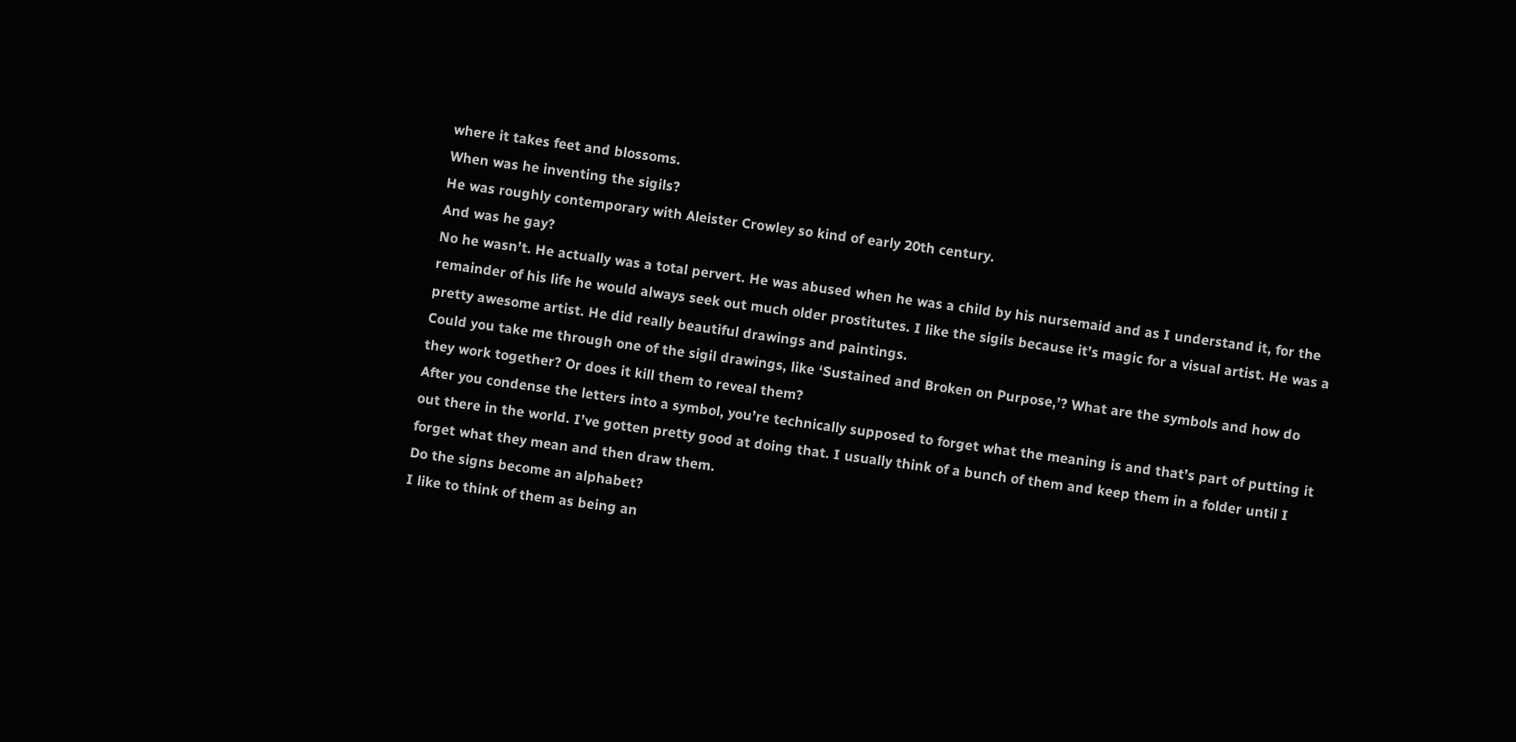where it takes feet and blossoms.
When was he inventing the sigils?
He was roughly contemporary with Aleister Crowley so kind of early 20th century.
And was he gay?
No he wasn’t. He actually was a total pervert. He was abused when he was a child by his nursemaid and as I understand it, for the remainder of his life he would always seek out much older prostitutes. I like the sigils because it’s magic for a visual artist. He was a pretty awesome artist. He did really beautiful drawings and paintings.
Could you take me through one of the sigil drawings, like ‘Sustained and Broken on Purpose,’? What are the symbols and how do they work together? Or does it kill them to reveal them?
After you condense the letters into a symbol, you’re technically supposed to forget what the meaning is and that’s part of putting it out there in the world. I’ve gotten pretty good at doing that. I usually think of a bunch of them and keep them in a folder until I forget what they mean and then draw them.
Do the signs become an alphabet?
I like to think of them as being an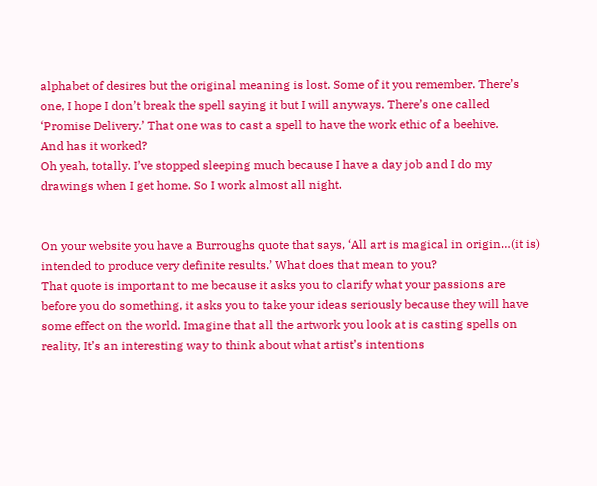alphabet of desires but the original meaning is lost. Some of it you remember. There’s one, I hope I don’t break the spell saying it but I will anyways. There’s one called ‘Promise Delivery.’ That one was to cast a spell to have the work ethic of a beehive.
And has it worked?
Oh yeah, totally. I’ve stopped sleeping much because I have a day job and I do my drawings when I get home. So I work almost all night.


On your website you have a Burroughs quote that says, ‘All art is magical in origin…(it is) intended to produce very definite results.’ What does that mean to you?
That quote is important to me because it asks you to clarify what your passions are before you do something, it asks you to take your ideas seriously because they will have some effect on the world. Imagine that all the artwork you look at is casting spells on reality, It’s an interesting way to think about what artist’s intentions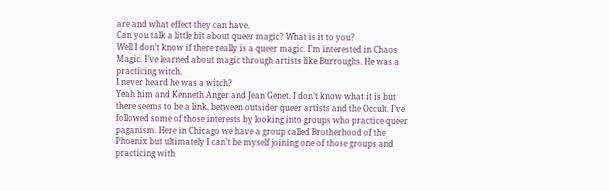are and what effect they can have.
Can you talk a little bit about queer magic? What is it to you?
Well I don’t know if there really is a queer magic. I’m interested in Chaos Magic. I’ve learned about magic through artists like Burroughs. He was a practicing witch.
I never heard he was a witch?
Yeah him and Kenneth Anger and Jean Genet. I don’t know what it is but there seems to be a link, between outsider queer artists and the Occult. I’ve followed some of those interests by looking into groups who practice queer paganism. Here in Chicago we have a group called Brotherhood of the Phoenix but ultimately I can’t be myself joining one of those groups and practicing with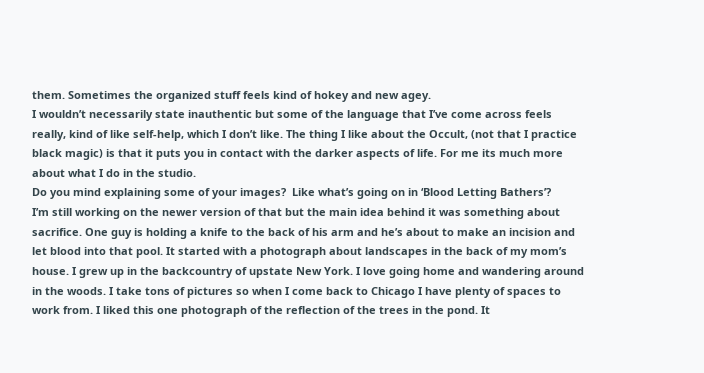them. Sometimes the organized stuff feels kind of hokey and new agey.
I wouldn’t necessarily state inauthentic but some of the language that I’ve come across feels really, kind of like self-help, which I don’t like. The thing I like about the Occult, (not that I practice black magic) is that it puts you in contact with the darker aspects of life. For me its much more about what I do in the studio.
Do you mind explaining some of your images?  Like what’s going on in ‘Blood Letting Bathers’?
I’m still working on the newer version of that but the main idea behind it was something about sacrifice. One guy is holding a knife to the back of his arm and he’s about to make an incision and let blood into that pool. It started with a photograph about landscapes in the back of my mom’s house. I grew up in the backcountry of upstate New York. I love going home and wandering around in the woods. I take tons of pictures so when I come back to Chicago I have plenty of spaces to work from. I liked this one photograph of the reflection of the trees in the pond. It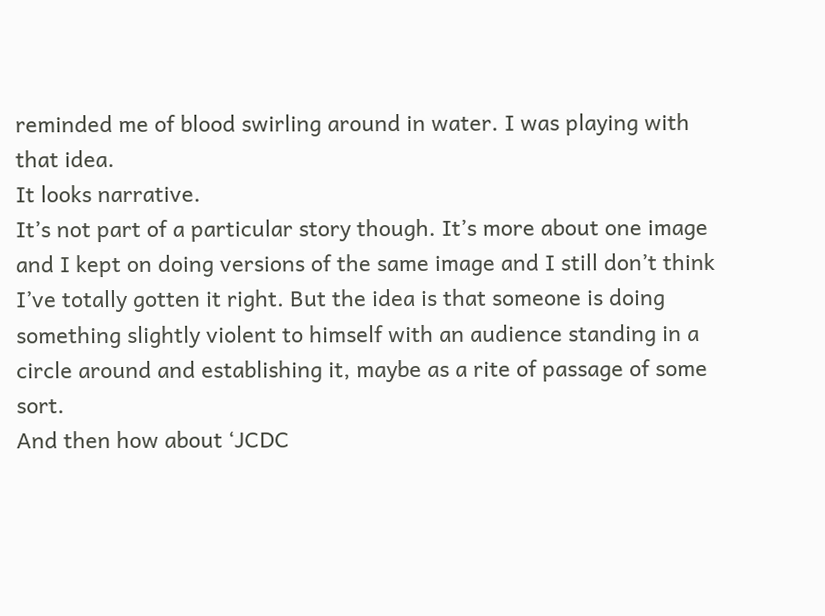reminded me of blood swirling around in water. I was playing with that idea.
It looks narrative.
It’s not part of a particular story though. It’s more about one image and I kept on doing versions of the same image and I still don’t think I’ve totally gotten it right. But the idea is that someone is doing something slightly violent to himself with an audience standing in a circle around and establishing it, maybe as a rite of passage of some sort.
And then how about ‘JCDC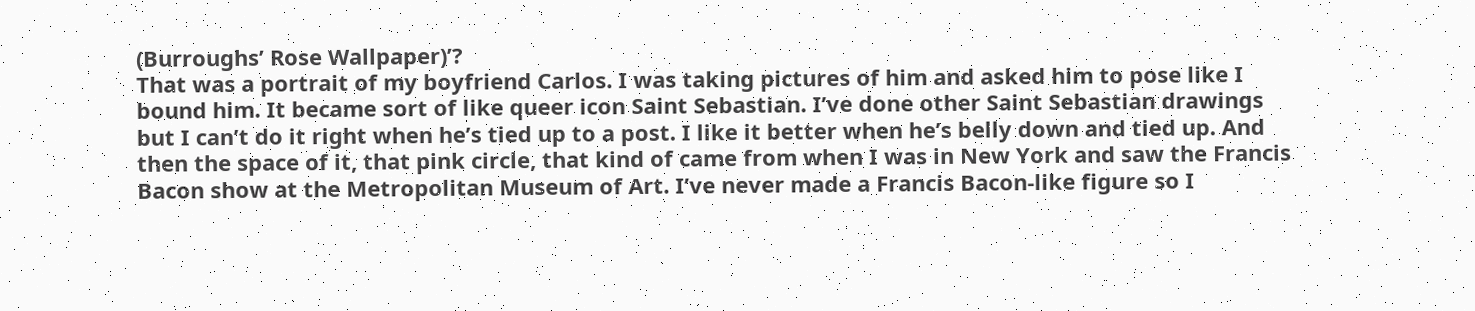(Burroughs’ Rose Wallpaper)’?
That was a portrait of my boyfriend Carlos. I was taking pictures of him and asked him to pose like I bound him. It became sort of like queer icon Saint Sebastian. I’ve done other Saint Sebastian drawings but I can’t do it right when he’s tied up to a post. I like it better when he’s belly down and tied up. And then the space of it, that pink circle, that kind of came from when I was in New York and saw the Francis Bacon show at the Metropolitan Museum of Art. I’ve never made a Francis Bacon-like figure so I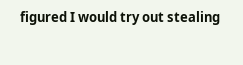figured I would try out stealing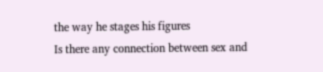the way he stages his figures
Is there any connection between sex and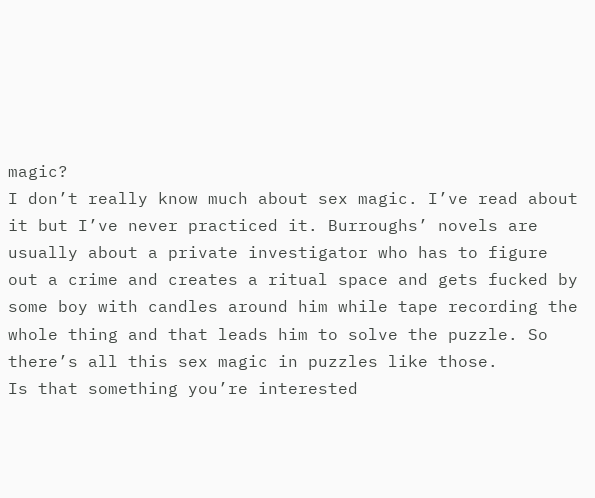magic?
I don’t really know much about sex magic. I’ve read about it but I’ve never practiced it. Burroughs’ novels are usually about a private investigator who has to figure out a crime and creates a ritual space and gets fucked by some boy with candles around him while tape recording the whole thing and that leads him to solve the puzzle. So there’s all this sex magic in puzzles like those.
Is that something you’re interested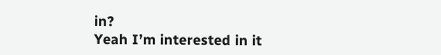in?
Yeah I’m interested in it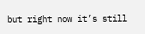but right now it’s still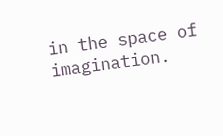in the space of imagination.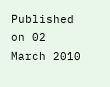Published on 02 March 2010